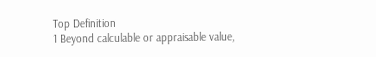Top Definition
1 Beyond calculable or appraisable value,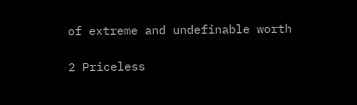of extreme and undefinable worth

2 Priceless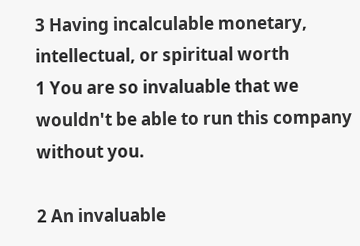3 Having incalculable monetary, intellectual, or spiritual worth
1 You are so invaluable that we wouldn't be able to run this company without you.

2 An invaluable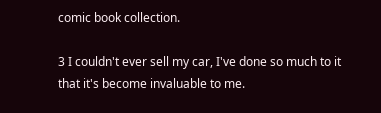comic book collection.

3 I couldn't ever sell my car, I've done so much to it that it's become invaluable to me.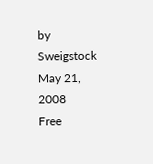by Sweigstock May 21, 2008
Free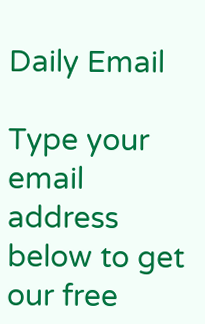Daily Email

Type your email address below to get our free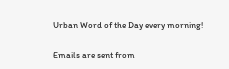Urban Word of the Day every morning!

Emails are sent from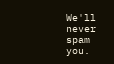We'll never spam you.